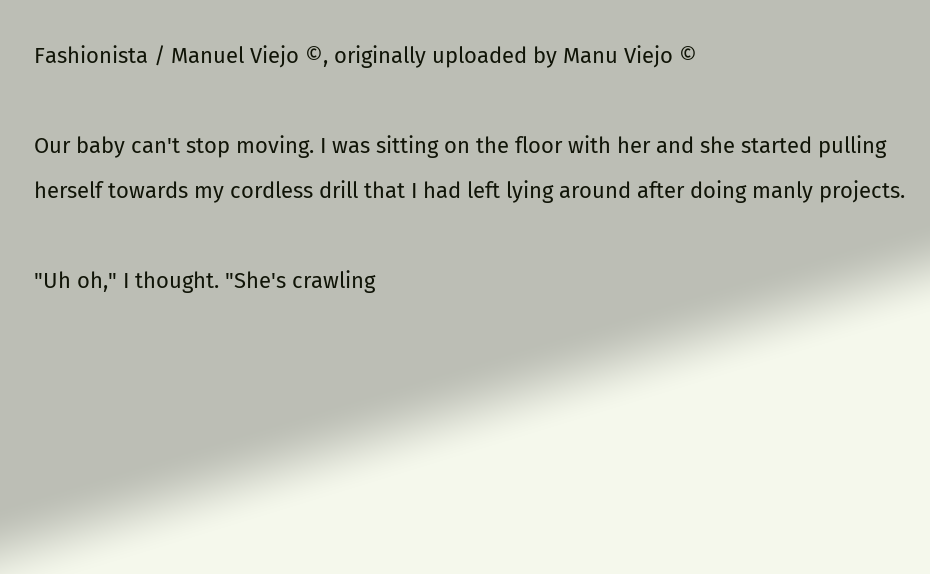Fashionista / Manuel Viejo ©, originally uploaded by Manu Viejo ©

Our baby can't stop moving. I was sitting on the floor with her and she started pulling herself towards my cordless drill that I had left lying around after doing manly projects.

"Uh oh," I thought. "She's crawling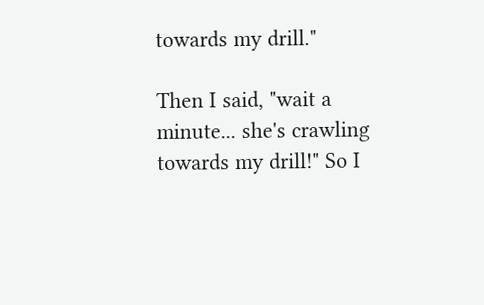towards my drill."

Then I said, "wait a minute... she's crawling towards my drill!" So I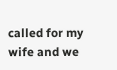called for my wife and we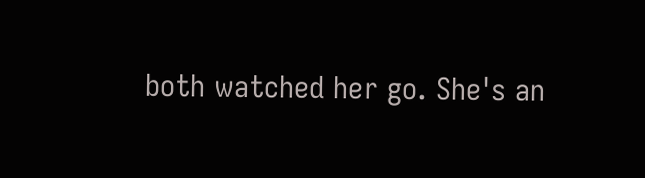both watched her go. She's an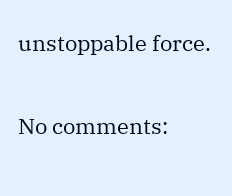unstoppable force.

No comments: